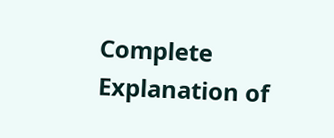Complete Explanation of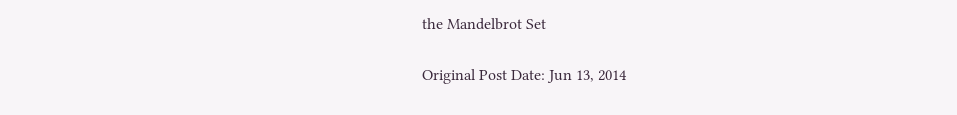the Mandelbrot Set

Original Post Date: Jun 13, 2014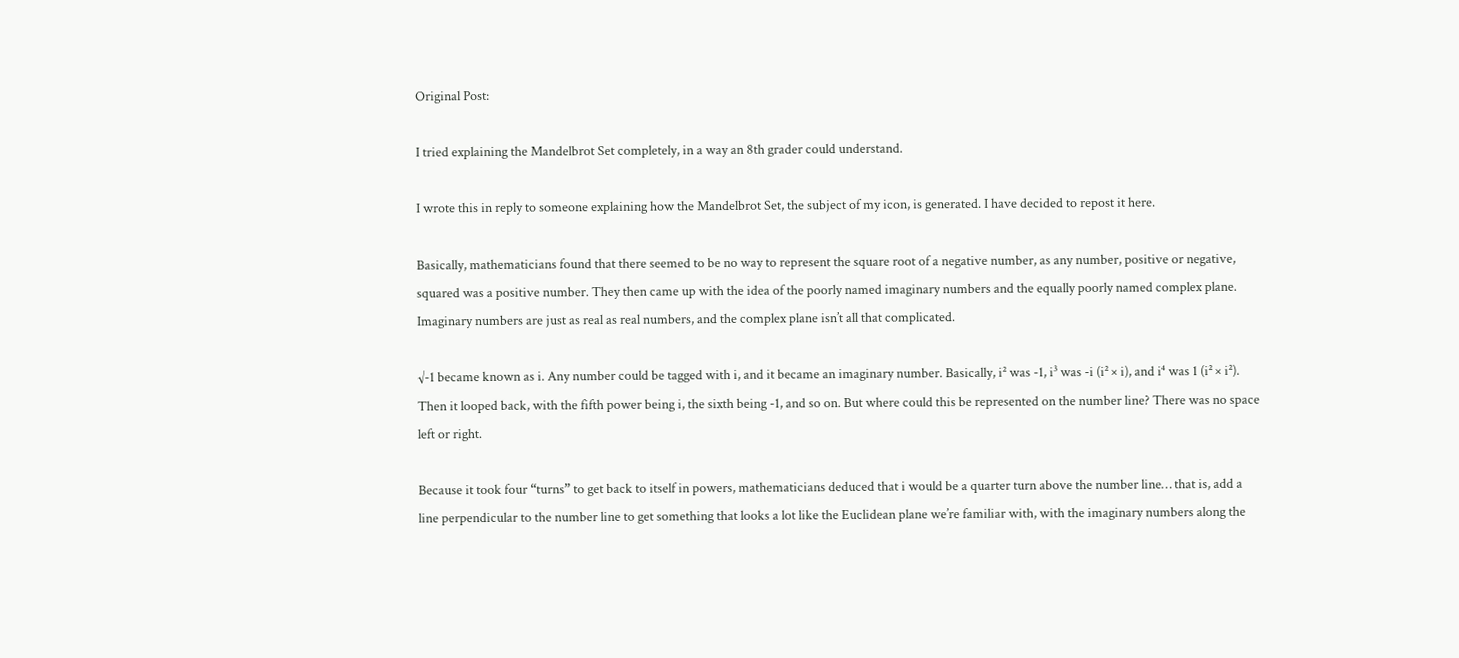Original Post:

I tried explaining the Mandelbrot Set completely, in a way an 8th grader could understand.

I wrote this in reply to someone explaining how the Mandelbrot Set, the subject of my icon, is generated. I have decided to repost it here.

Basically, mathematicians found that there seemed to be no way to represent the square root of a negative number, as any number, positive or negative, squared was a positive number. They then came up with the idea of the poorly named imaginary numbers and the equally poorly named complex plane. Imaginary numbers are just as real as real numbers, and the complex plane isn’t all that complicated.

√-1 became known as i. Any number could be tagged with i, and it became an imaginary number. Basically, i² was -1, i³ was -i (i² × i), and i⁴ was 1 (i² × i²). Then it looped back, with the fifth power being i, the sixth being -1, and so on. But where could this be represented on the number line? There was no space left or right.

Because it took four “turns” to get back to itself in powers, mathematicians deduced that i would be a quarter turn above the number line… that is, add a line perpendicular to the number line to get something that looks a lot like the Euclidean plane we’re familiar with, with the imaginary numbers along the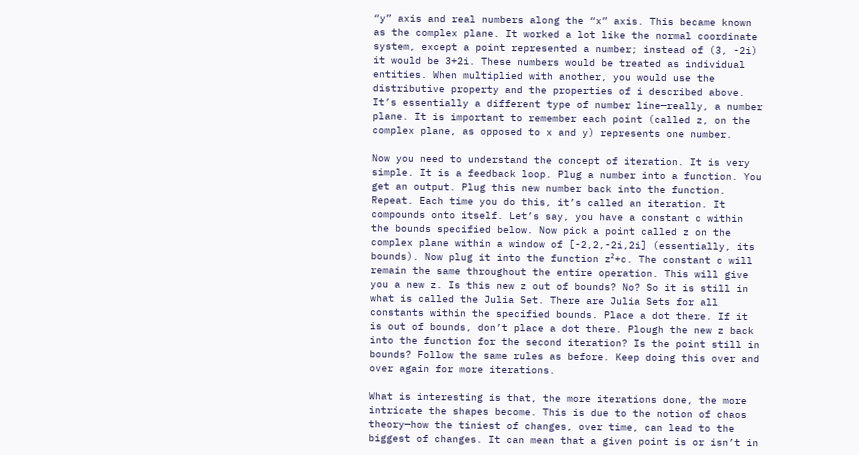“y” axis and real numbers along the “x” axis. This became known as the complex plane. It worked a lot like the normal coordinate system, except a point represented a number; instead of (3, -2i) it would be 3+2i. These numbers would be treated as individual entities. When multiplied with another, you would use the distributive property and the properties of i described above. It’s essentially a different type of number line—really, a number plane. It is important to remember each point (called z, on the complex plane, as opposed to x and y) represents one number.

Now you need to understand the concept of iteration. It is very simple. It is a feedback loop. Plug a number into a function. You get an output. Plug this new number back into the function. Repeat. Each time you do this, it’s called an iteration. It compounds onto itself. Let’s say, you have a constant c within the bounds specified below. Now pick a point called z on the complex plane within a window of [-2,2,-2i,2i] (essentially, its bounds). Now plug it into the function z²+c. The constant c will remain the same throughout the entire operation. This will give you a new z. Is this new z out of bounds? No? So it is still in what is called the Julia Set. There are Julia Sets for all constants within the specified bounds. Place a dot there. If it is out of bounds, don’t place a dot there. Plough the new z back into the function for the second iteration? Is the point still in bounds? Follow the same rules as before. Keep doing this over and over again for more iterations.

What is interesting is that, the more iterations done, the more intricate the shapes become. This is due to the notion of chaos theory—how the tiniest of changes, over time, can lead to the biggest of changes. It can mean that a given point is or isn’t in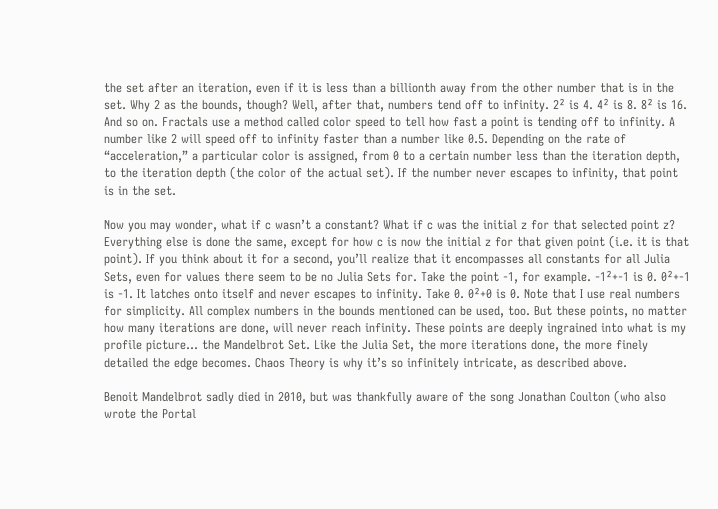the set after an iteration, even if it is less than a billionth away from the other number that is in the set. Why 2 as the bounds, though? Well, after that, numbers tend off to infinity. 2² is 4. 4² is 8. 8² is 16. And so on. Fractals use a method called color speed to tell how fast a point is tending off to infinity. A number like 2 will speed off to infinity faster than a number like 0.5. Depending on the rate of “acceleration,” a particular color is assigned, from 0 to a certain number less than the iteration depth, to the iteration depth (the color of the actual set). If the number never escapes to infinity, that point is in the set.

Now you may wonder, what if c wasn’t a constant? What if c was the initial z for that selected point z? Everything else is done the same, except for how c is now the initial z for that given point (i.e. it is that point). If you think about it for a second, you’ll realize that it encompasses all constants for all Julia Sets, even for values there seem to be no Julia Sets for. Take the point -1, for example. -1²+-1 is 0. 0²+-1 is -1. It latches onto itself and never escapes to infinity. Take 0. 0²+0 is 0. Note that I use real numbers for simplicity. All complex numbers in the bounds mentioned can be used, too. But these points, no matter how many iterations are done, will never reach infinity. These points are deeply ingrained into what is my profile picture… the Mandelbrot Set. Like the Julia Set, the more iterations done, the more finely detailed the edge becomes. Chaos Theory is why it’s so infinitely intricate, as described above.

Benoit Mandelbrot sadly died in 2010, but was thankfully aware of the song Jonathan Coulton (who also wrote the Portal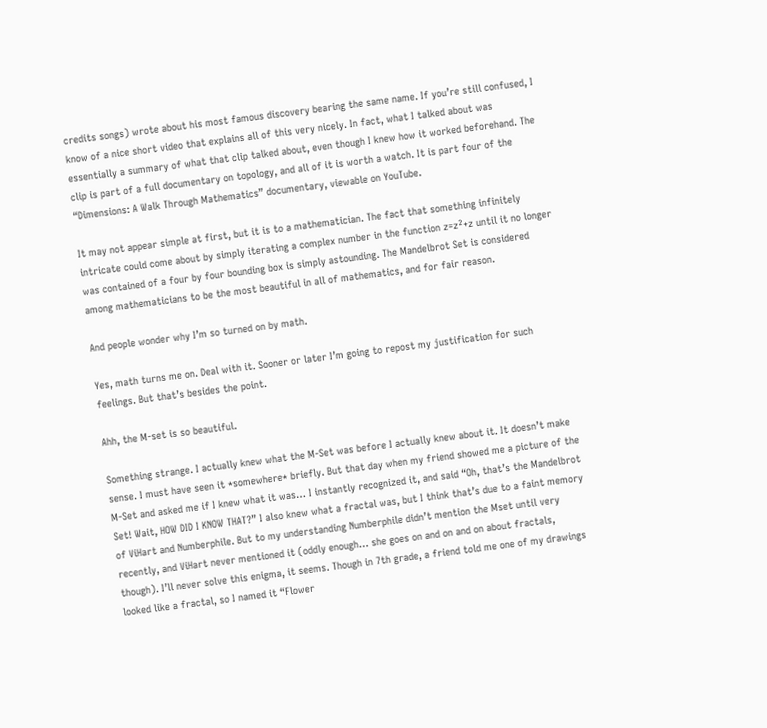credits songs) wrote about his most famous discovery bearing the same name. If you’re still confused, I know of a nice short video that explains all of this very nicely. In fact, what I talked about was essentially a summary of what that clip talked about, even though I knew how it worked beforehand. The clip is part of a full documentary on topology, and all of it is worth a watch. It is part four of the “Dimensions: A Walk Through Mathematics” documentary, viewable on YouTube.

It may not appear simple at first, but it is to a mathematician. The fact that something infinitely intricate could come about by simply iterating a complex number in the function z=z²+z until it no longer was contained of a four by four bounding box is simply astounding. The Mandelbrot Set is considered among mathematicians to be the most beautiful in all of mathematics, and for fair reason.

And people wonder why I’m so turned on by math.

Yes, math turns me on. Deal with it. Sooner or later I’m going to repost my justification for such feelings. But that’s besides the point.

Ahh, the M-set is so beautiful.

Something strange. I actually knew what the M-Set was before I actually knew about it. It doesn’t make sense. I must have seen it *somewhere* briefly. But that day when my friend showed me a picture of the M-Set and asked me if I knew what it was… I instantly recognized it, and said “Oh, that’s the Mandelbrot Set! Wait, HOW DID I KNOW THAT?” I also knew what a fractal was, but I think that’s due to a faint memory of ViHart and Numberphile. But to my understanding Numberphile didn’t mention the Mset until very recently, and ViHart never mentioned it (oddly enough… she goes on and on and on about fractals, though). I’ll never solve this enigma, it seems. Though in 7th grade, a friend told me one of my drawings looked like a fractal, so I named it “Flower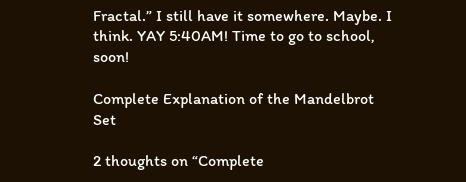Fractal.” I still have it somewhere. Maybe. I think. YAY 5:40AM! Time to go to school, soon!

Complete Explanation of the Mandelbrot Set

2 thoughts on “Complete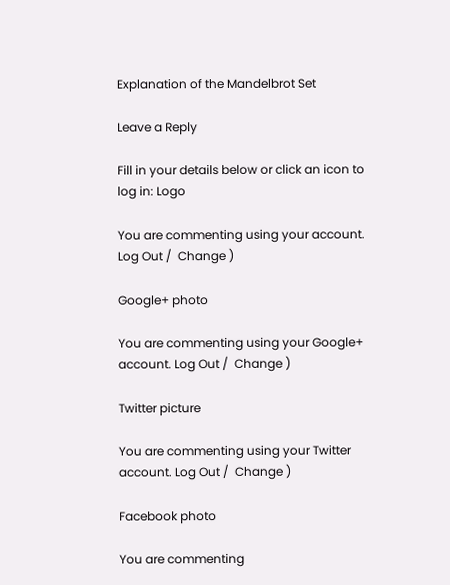Explanation of the Mandelbrot Set

Leave a Reply

Fill in your details below or click an icon to log in: Logo

You are commenting using your account. Log Out /  Change )

Google+ photo

You are commenting using your Google+ account. Log Out /  Change )

Twitter picture

You are commenting using your Twitter account. Log Out /  Change )

Facebook photo

You are commenting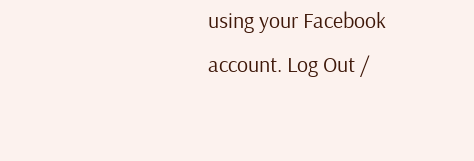using your Facebook account. Log Out /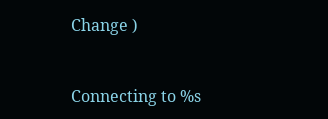Change )


Connecting to %s